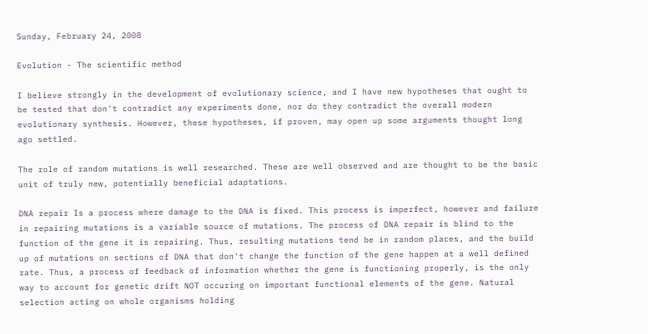Sunday, February 24, 2008

Evolution - The scientific method

I believe strongly in the development of evolutionary science, and I have new hypotheses that ought to be tested that don't contradict any experiments done, nor do they contradict the overall modern evolutionary synthesis. However, these hypotheses, if proven, may open up some arguments thought long ago settled.

The role of random mutations is well researched. These are well observed and are thought to be the basic unit of truly new, potentially beneficial adaptations.

DNA repair Is a process where damage to the DNA is fixed. This process is imperfect, however and failure in repairing mutations is a variable source of mutations. The process of DNA repair is blind to the function of the gene it is repairing. Thus, resulting mutations tend be in random places, and the build up of mutations on sections of DNA that don't change the function of the gene happen at a well defined rate. Thus, a process of feedback of information whether the gene is functioning properly, is the only way to account for genetic drift NOT occuring on important functional elements of the gene. Natural selection acting on whole organisms holding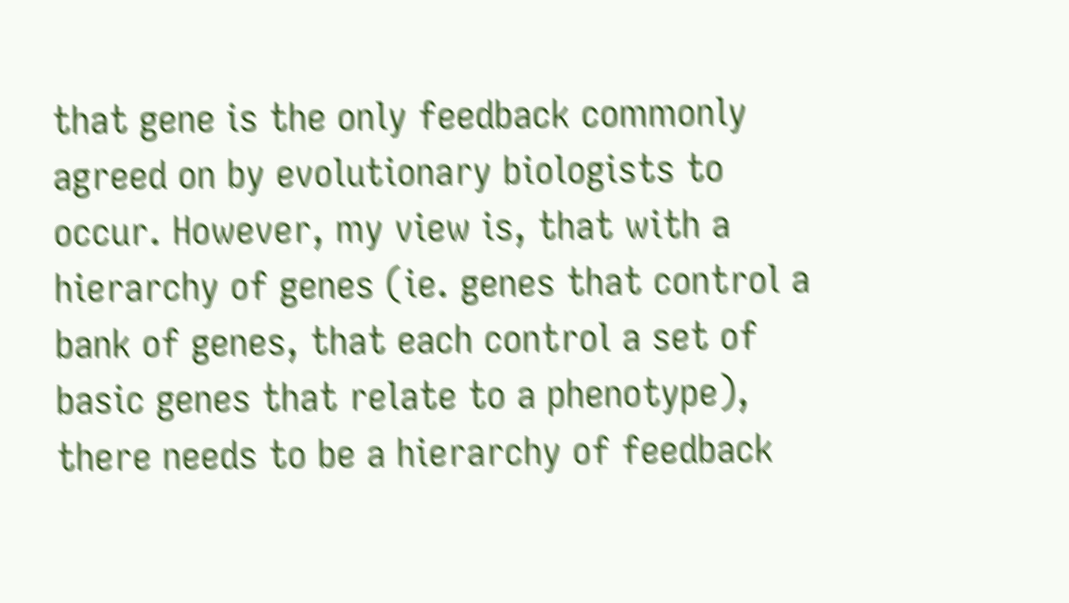that gene is the only feedback commonly agreed on by evolutionary biologists to occur. However, my view is, that with a hierarchy of genes (ie. genes that control a bank of genes, that each control a set of basic genes that relate to a phenotype), there needs to be a hierarchy of feedback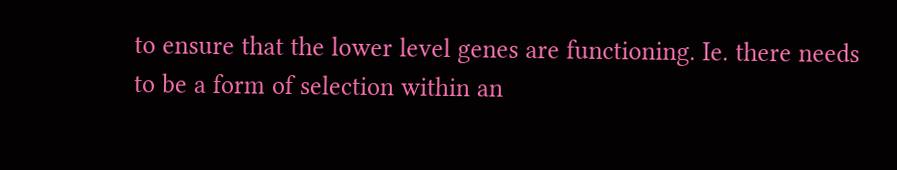to ensure that the lower level genes are functioning. Ie. there needs to be a form of selection within an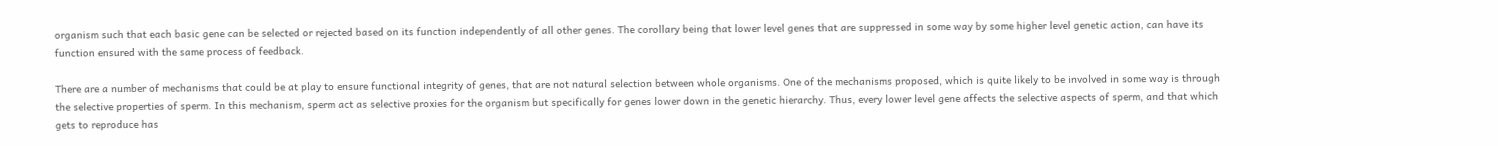organism such that each basic gene can be selected or rejected based on its function independently of all other genes. The corollary being that lower level genes that are suppressed in some way by some higher level genetic action, can have its function ensured with the same process of feedback.

There are a number of mechanisms that could be at play to ensure functional integrity of genes, that are not natural selection between whole organisms. One of the mechanisms proposed, which is quite likely to be involved in some way is through the selective properties of sperm. In this mechanism, sperm act as selective proxies for the organism but specifically for genes lower down in the genetic hierarchy. Thus, every lower level gene affects the selective aspects of sperm, and that which gets to reproduce has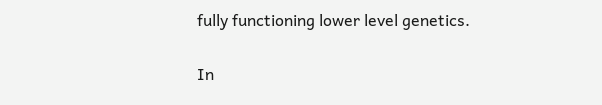fully functioning lower level genetics.

In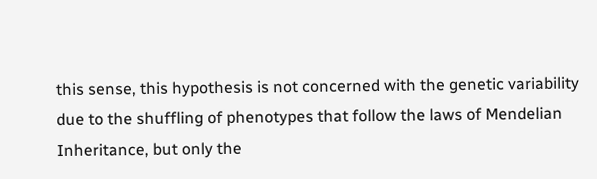this sense, this hypothesis is not concerned with the genetic variability due to the shuffling of phenotypes that follow the laws of Mendelian Inheritance, but only the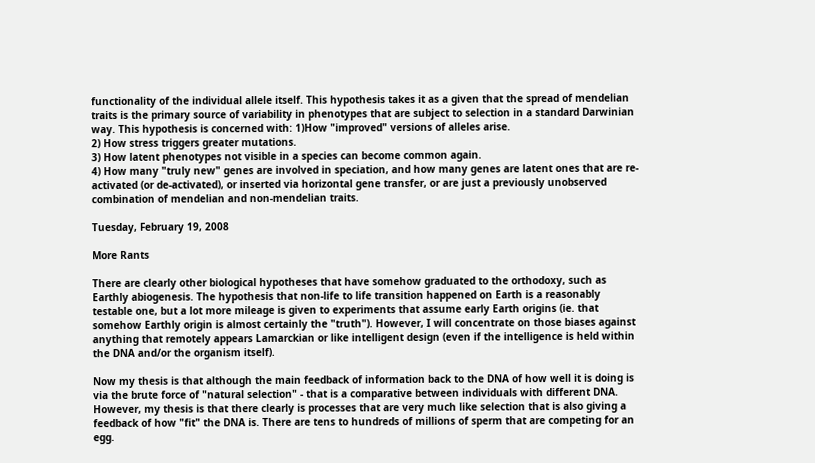functionality of the individual allele itself. This hypothesis takes it as a given that the spread of mendelian traits is the primary source of variability in phenotypes that are subject to selection in a standard Darwinian way. This hypothesis is concerned with: 1)How "improved" versions of alleles arise.
2) How stress triggers greater mutations.
3) How latent phenotypes not visible in a species can become common again.
4) How many "truly new" genes are involved in speciation, and how many genes are latent ones that are re-activated (or de-activated), or inserted via horizontal gene transfer, or are just a previously unobserved combination of mendelian and non-mendelian traits.

Tuesday, February 19, 2008

More Rants

There are clearly other biological hypotheses that have somehow graduated to the orthodoxy, such as Earthly abiogenesis. The hypothesis that non-life to life transition happened on Earth is a reasonably testable one, but a lot more mileage is given to experiments that assume early Earth origins (ie. that somehow Earthly origin is almost certainly the "truth"). However, I will concentrate on those biases against anything that remotely appears Lamarckian or like intelligent design (even if the intelligence is held within the DNA and/or the organism itself).

Now my thesis is that although the main feedback of information back to the DNA of how well it is doing is via the brute force of "natural selection" - that is a comparative between individuals with different DNA. However, my thesis is that there clearly is processes that are very much like selection that is also giving a feedback of how "fit" the DNA is. There are tens to hundreds of millions of sperm that are competing for an egg.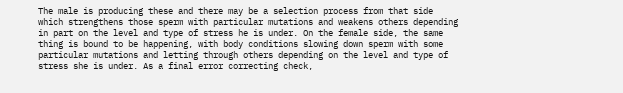The male is producing these and there may be a selection process from that side which strengthens those sperm with particular mutations and weakens others depending in part on the level and type of stress he is under. On the female side, the same thing is bound to be happening, with body conditions slowing down sperm with some particular mutations and letting through others depending on the level and type of stress she is under. As a final error correcting check,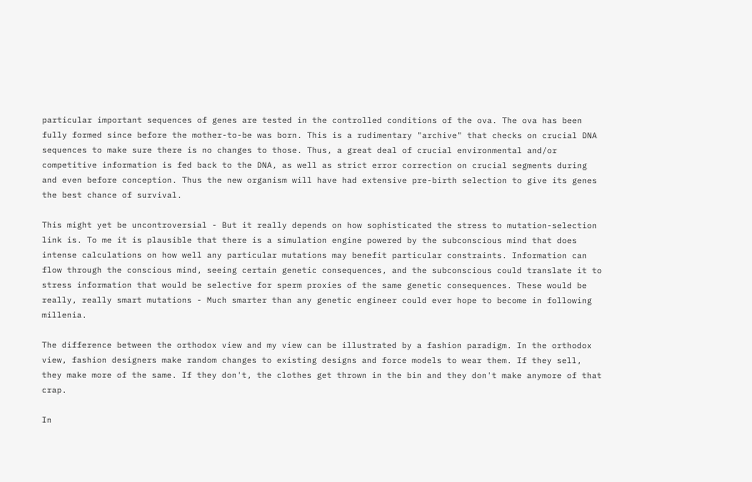particular important sequences of genes are tested in the controlled conditions of the ova. The ova has been fully formed since before the mother-to-be was born. This is a rudimentary "archive" that checks on crucial DNA sequences to make sure there is no changes to those. Thus, a great deal of crucial environmental and/or competitive information is fed back to the DNA, as well as strict error correction on crucial segments during and even before conception. Thus the new organism will have had extensive pre-birth selection to give its genes the best chance of survival.

This might yet be uncontroversial - But it really depends on how sophisticated the stress to mutation-selection link is. To me it is plausible that there is a simulation engine powered by the subconscious mind that does intense calculations on how well any particular mutations may benefit particular constraints. Information can flow through the conscious mind, seeing certain genetic consequences, and the subconscious could translate it to stress information that would be selective for sperm proxies of the same genetic consequences. These would be really, really smart mutations - Much smarter than any genetic engineer could ever hope to become in following millenia.

The difference between the orthodox view and my view can be illustrated by a fashion paradigm. In the orthodox view, fashion designers make random changes to existing designs and force models to wear them. If they sell, they make more of the same. If they don't, the clothes get thrown in the bin and they don't make anymore of that crap.

In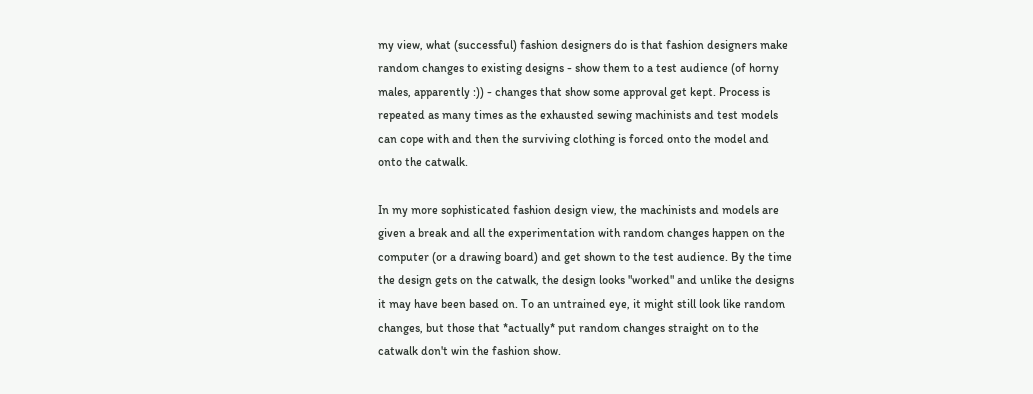my view, what (successful) fashion designers do is that fashion designers make random changes to existing designs - show them to a test audience (of horny males, apparently :)) - changes that show some approval get kept. Process is repeated as many times as the exhausted sewing machinists and test models can cope with and then the surviving clothing is forced onto the model and onto the catwalk.

In my more sophisticated fashion design view, the machinists and models are given a break and all the experimentation with random changes happen on the computer (or a drawing board) and get shown to the test audience. By the time the design gets on the catwalk, the design looks "worked" and unlike the designs it may have been based on. To an untrained eye, it might still look like random changes, but those that *actually* put random changes straight on to the catwalk don't win the fashion show.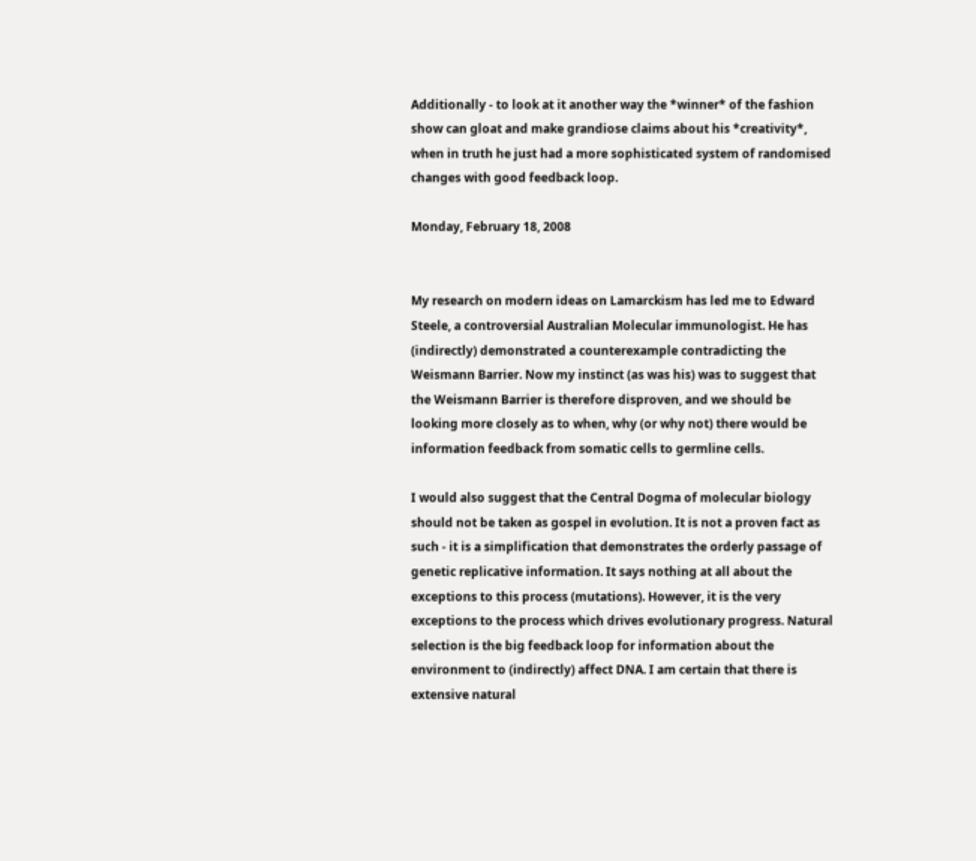Additionally - to look at it another way the *winner* of the fashion show can gloat and make grandiose claims about his *creativity*, when in truth he just had a more sophisticated system of randomised changes with good feedback loop.

Monday, February 18, 2008


My research on modern ideas on Lamarckism has led me to Edward Steele, a controversial Australian Molecular immunologist. He has (indirectly) demonstrated a counterexample contradicting the Weismann Barrier. Now my instinct (as was his) was to suggest that the Weismann Barrier is therefore disproven, and we should be looking more closely as to when, why (or why not) there would be information feedback from somatic cells to germline cells.

I would also suggest that the Central Dogma of molecular biology should not be taken as gospel in evolution. It is not a proven fact as such - it is a simplification that demonstrates the orderly passage of genetic replicative information. It says nothing at all about the exceptions to this process (mutations). However, it is the very exceptions to the process which drives evolutionary progress. Natural selection is the big feedback loop for information about the environment to (indirectly) affect DNA. I am certain that there is extensive natural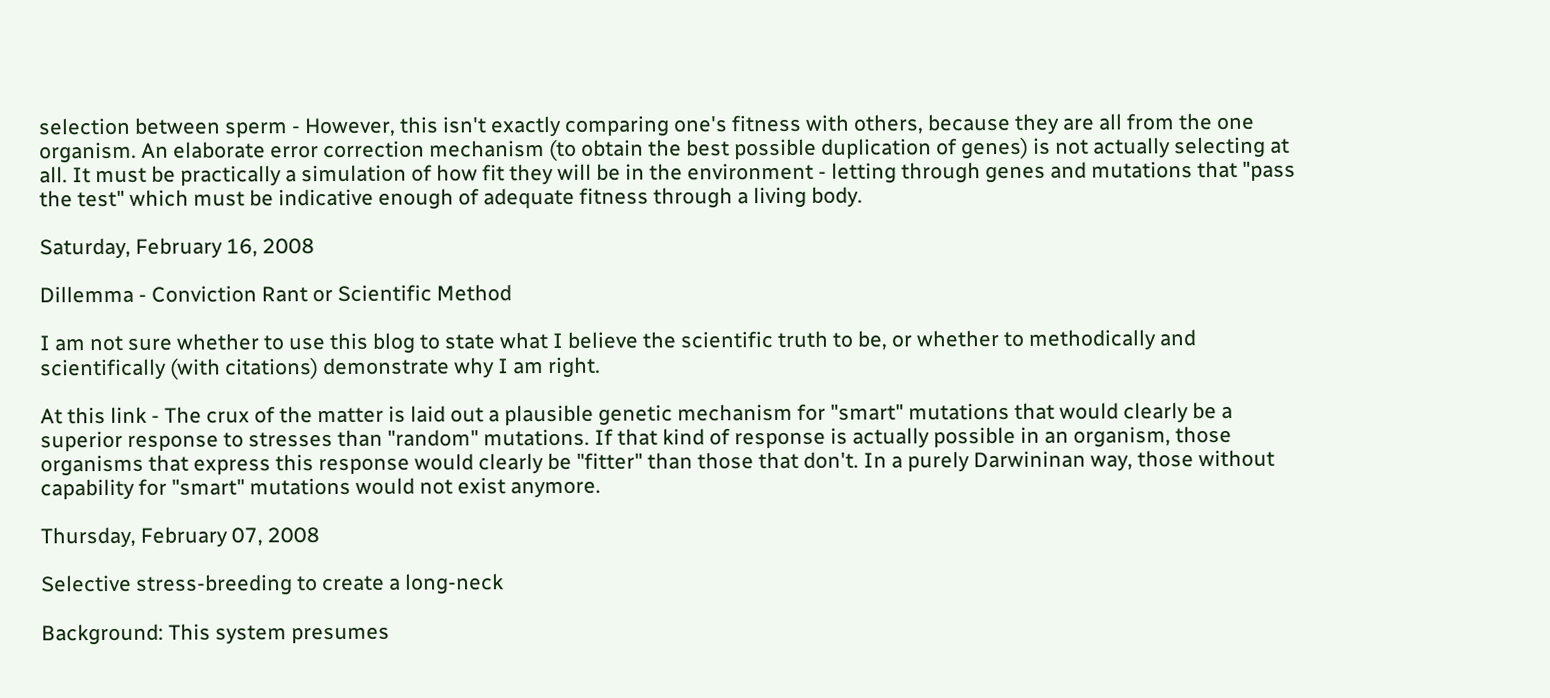selection between sperm - However, this isn't exactly comparing one's fitness with others, because they are all from the one organism. An elaborate error correction mechanism (to obtain the best possible duplication of genes) is not actually selecting at all. It must be practically a simulation of how fit they will be in the environment - letting through genes and mutations that "pass the test" which must be indicative enough of adequate fitness through a living body.

Saturday, February 16, 2008

Dillemma - Conviction Rant or Scientific Method

I am not sure whether to use this blog to state what I believe the scientific truth to be, or whether to methodically and scientifically (with citations) demonstrate why I am right.

At this link - The crux of the matter is laid out a plausible genetic mechanism for "smart" mutations that would clearly be a superior response to stresses than "random" mutations. If that kind of response is actually possible in an organism, those organisms that express this response would clearly be "fitter" than those that don't. In a purely Darwininan way, those without capability for "smart" mutations would not exist anymore.

Thursday, February 07, 2008

Selective stress-breeding to create a long-neck

Background: This system presumes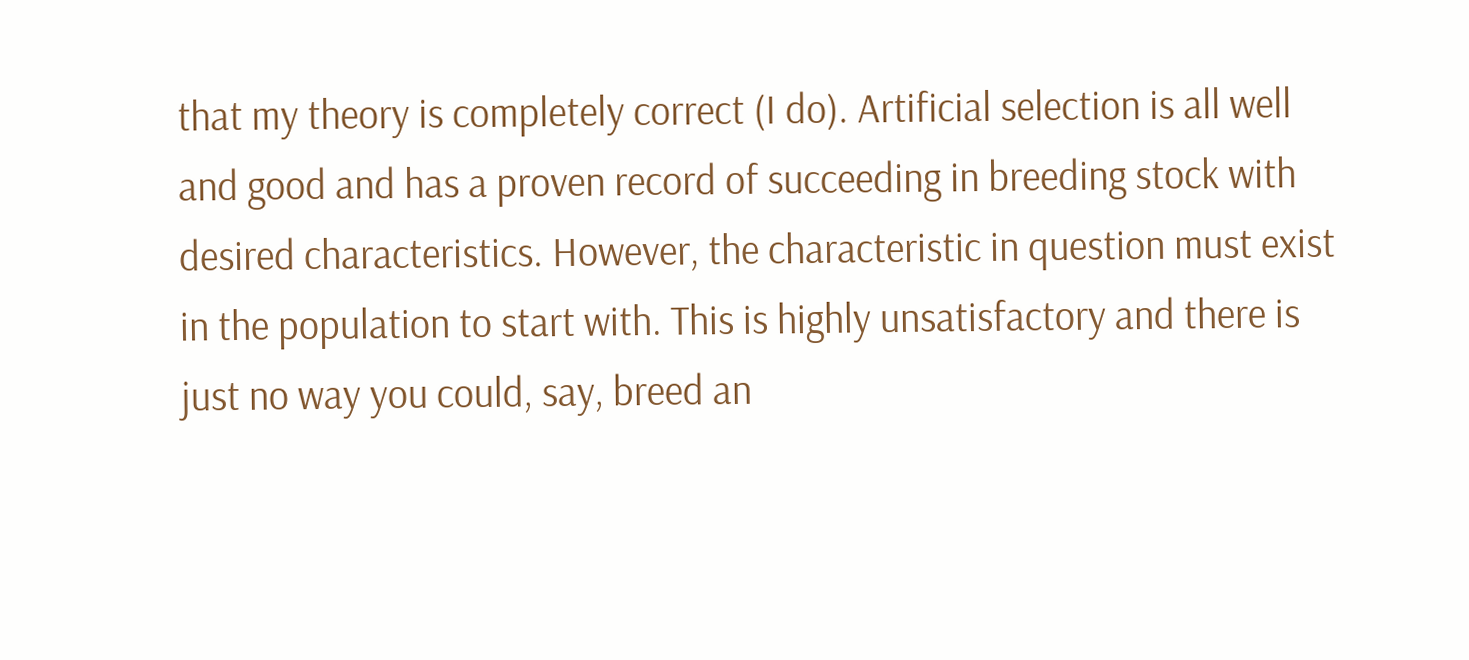that my theory is completely correct (I do). Artificial selection is all well and good and has a proven record of succeeding in breeding stock with desired characteristics. However, the characteristic in question must exist in the population to start with. This is highly unsatisfactory and there is just no way you could, say, breed an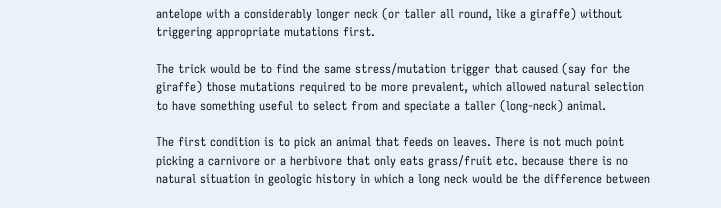antelope with a considerably longer neck (or taller all round, like a giraffe) without triggering appropriate mutations first.

The trick would be to find the same stress/mutation trigger that caused (say for the giraffe) those mutations required to be more prevalent, which allowed natural selection to have something useful to select from and speciate a taller (long-neck) animal.

The first condition is to pick an animal that feeds on leaves. There is not much point picking a carnivore or a herbivore that only eats grass/fruit etc. because there is no natural situation in geologic history in which a long neck would be the difference between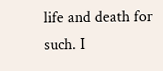life and death for such. I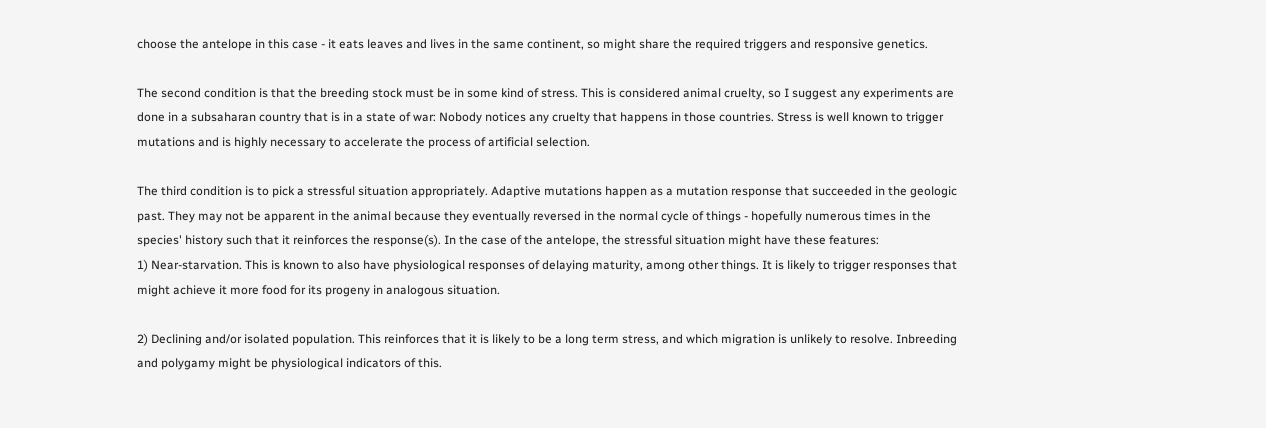choose the antelope in this case - it eats leaves and lives in the same continent, so might share the required triggers and responsive genetics.

The second condition is that the breeding stock must be in some kind of stress. This is considered animal cruelty, so I suggest any experiments are done in a subsaharan country that is in a state of war: Nobody notices any cruelty that happens in those countries. Stress is well known to trigger mutations and is highly necessary to accelerate the process of artificial selection.

The third condition is to pick a stressful situation appropriately. Adaptive mutations happen as a mutation response that succeeded in the geologic past. They may not be apparent in the animal because they eventually reversed in the normal cycle of things - hopefully numerous times in the species' history such that it reinforces the response(s). In the case of the antelope, the stressful situation might have these features:
1) Near-starvation. This is known to also have physiological responses of delaying maturity, among other things. It is likely to trigger responses that might achieve it more food for its progeny in analogous situation.

2) Declining and/or isolated population. This reinforces that it is likely to be a long term stress, and which migration is unlikely to resolve. Inbreeding and polygamy might be physiological indicators of this.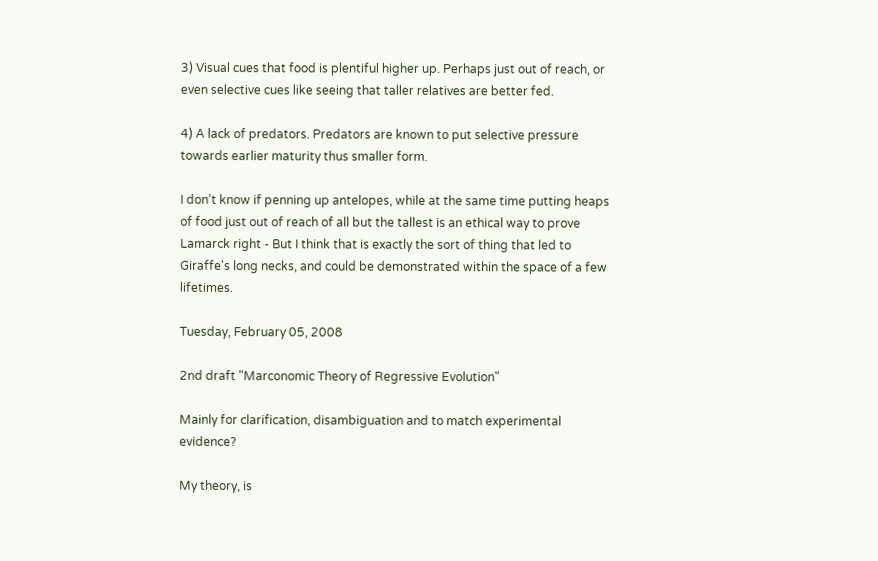3) Visual cues that food is plentiful higher up. Perhaps just out of reach, or even selective cues like seeing that taller relatives are better fed.

4) A lack of predators. Predators are known to put selective pressure towards earlier maturity thus smaller form.

I don't know if penning up antelopes, while at the same time putting heaps of food just out of reach of all but the tallest is an ethical way to prove Lamarck right - But I think that is exactly the sort of thing that led to Giraffe's long necks, and could be demonstrated within the space of a few lifetimes.

Tuesday, February 05, 2008

2nd draft "Marconomic Theory of Regressive Evolution"

Mainly for clarification, disambiguation and to match experimental evidence?

My theory, is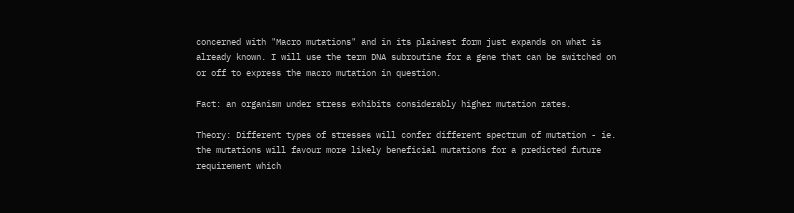concerned with "Macro mutations" and in its plainest form just expands on what is already known. I will use the term DNA subroutine for a gene that can be switched on or off to express the macro mutation in question.

Fact: an organism under stress exhibits considerably higher mutation rates.

Theory: Different types of stresses will confer different spectrum of mutation - ie. the mutations will favour more likely beneficial mutations for a predicted future requirement which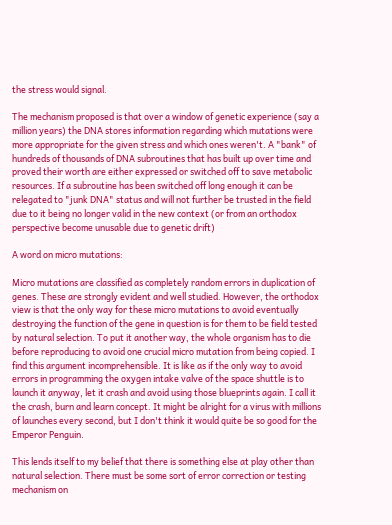the stress would signal.

The mechanism proposed is that over a window of genetic experience (say a million years) the DNA stores information regarding which mutations were more appropriate for the given stress and which ones weren't. A "bank" of hundreds of thousands of DNA subroutines that has built up over time and proved their worth are either expressed or switched off to save metabolic resources. If a subroutine has been switched off long enough it can be relegated to "junk DNA" status and will not further be trusted in the field due to it being no longer valid in the new context (or from an orthodox perspective become unusable due to genetic drift)

A word on micro mutations:

Micro mutations are classified as completely random errors in duplication of genes. These are strongly evident and well studied. However, the orthodox view is that the only way for these micro mutations to avoid eventually destroying the function of the gene in question is for them to be field tested by natural selection. To put it another way, the whole organism has to die before reproducing to avoid one crucial micro mutation from being copied. I find this argument incomprehensible. It is like as if the only way to avoid errors in programming the oxygen intake valve of the space shuttle is to launch it anyway, let it crash and avoid using those blueprints again. I call it the crash, burn and learn concept. It might be alright for a virus with millions of launches every second, but I don't think it would quite be so good for the Emperor Penguin.

This lends itself to my belief that there is something else at play other than natural selection. There must be some sort of error correction or testing mechanism on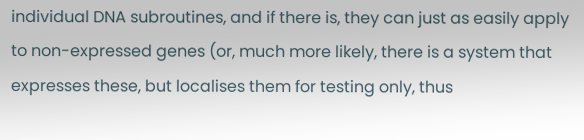individual DNA subroutines, and if there is, they can just as easily apply to non-expressed genes (or, much more likely, there is a system that expresses these, but localises them for testing only, thus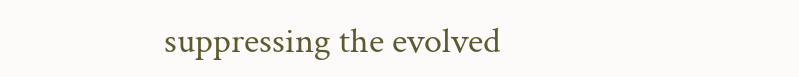suppressing the evolved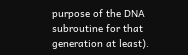purpose of the DNA subroutine for that generation at least).